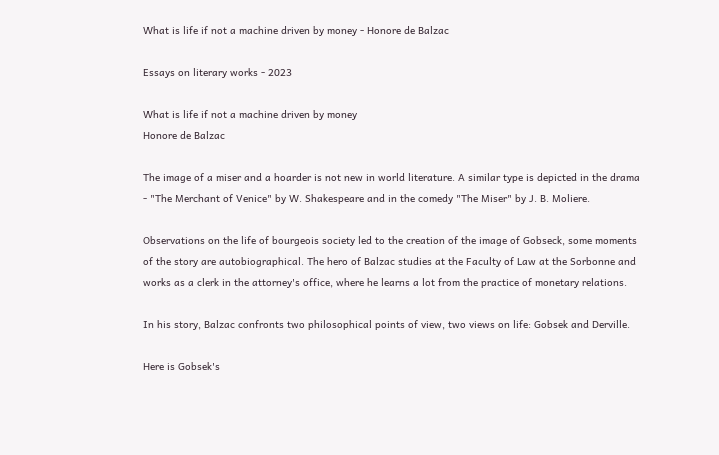What is life if not a machine driven by money - Honore de Balzac

Essays on literary works - 2023

What is life if not a machine driven by money
Honore de Balzac

The image of a miser and a hoarder is not new in world literature. A similar type is depicted in the drama - "The Merchant of Venice" by W. Shakespeare and in the comedy "The Miser" by J. B. Moliere.

Observations on the life of bourgeois society led to the creation of the image of Gobseck, some moments of the story are autobiographical. The hero of Balzac studies at the Faculty of Law at the Sorbonne and works as a clerk in the attorney's office, where he learns a lot from the practice of monetary relations.

In his story, Balzac confronts two philosophical points of view, two views on life: Gobsek and Derville.

Here is Gobsek's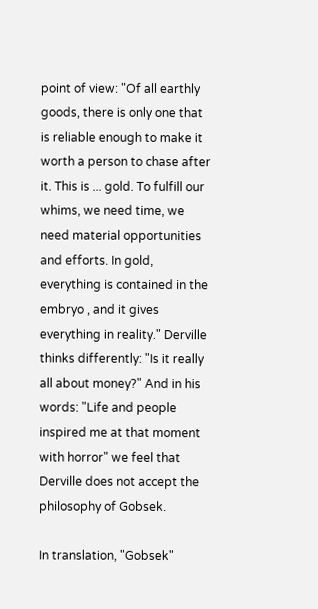point of view: "Of all earthly goods, there is only one that is reliable enough to make it worth a person to chase after it. This is ... gold. To fulfill our whims, we need time, we need material opportunities and efforts. In gold, everything is contained in the embryo , and it gives everything in reality." Derville thinks differently: "Is it really all about money?" And in his words: "Life and people inspired me at that moment with horror" we feel that Derville does not accept the philosophy of Gobsek.

In translation, "Gobsek"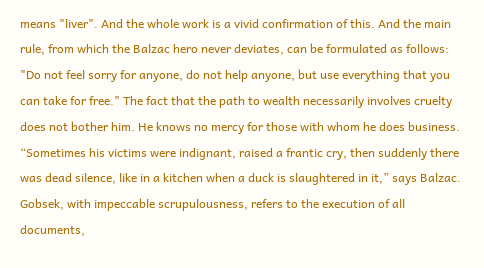means "liver". And the whole work is a vivid confirmation of this. And the main rule, from which the Balzac hero never deviates, can be formulated as follows: "Do not feel sorry for anyone, do not help anyone, but use everything that you can take for free." The fact that the path to wealth necessarily involves cruelty does not bother him. He knows no mercy for those with whom he does business. “Sometimes his victims were indignant, raised a frantic cry, then suddenly there was dead silence, like in a kitchen when a duck is slaughtered in it,” says Balzac. Gobsek, with impeccable scrupulousness, refers to the execution of all documents,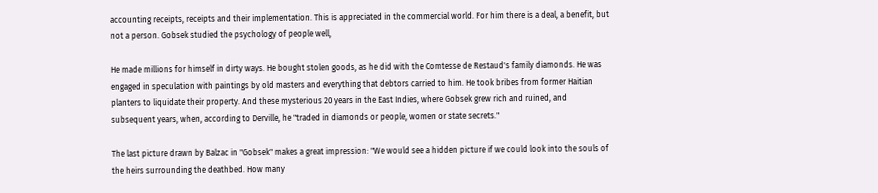accounting receipts, receipts and their implementation. This is appreciated in the commercial world. For him there is a deal, a benefit, but not a person. Gobsek studied the psychology of people well,

He made millions for himself in dirty ways. He bought stolen goods, as he did with the Comtesse de Restaud's family diamonds. He was engaged in speculation with paintings by old masters and everything that debtors carried to him. He took bribes from former Haitian planters to liquidate their property. And these mysterious 20 years in the East Indies, where Gobsek grew rich and ruined, and subsequent years, when, according to Derville, he "traded in diamonds or people, women or state secrets."

The last picture drawn by Balzac in "Gobsek" makes a great impression: "We would see a hidden picture if we could look into the souls of the heirs surrounding the deathbed. How many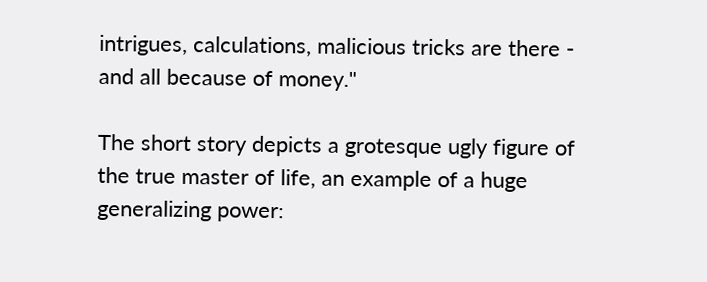intrigues, calculations, malicious tricks are there - and all because of money."

The short story depicts a grotesque ugly figure of the true master of life, an example of a huge generalizing power: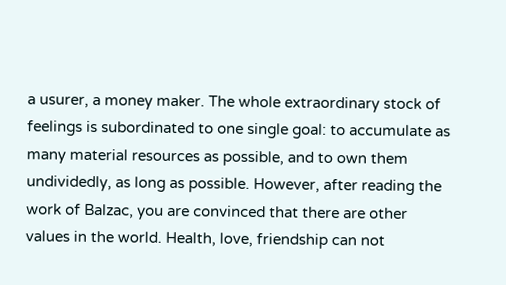a usurer, a money maker. The whole extraordinary stock of feelings is subordinated to one single goal: to accumulate as many material resources as possible, and to own them undividedly, as long as possible. However, after reading the work of Balzac, you are convinced that there are other values in the world. Health, love, friendship can not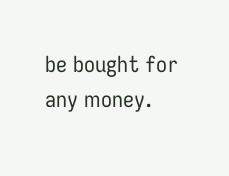be bought for any money.